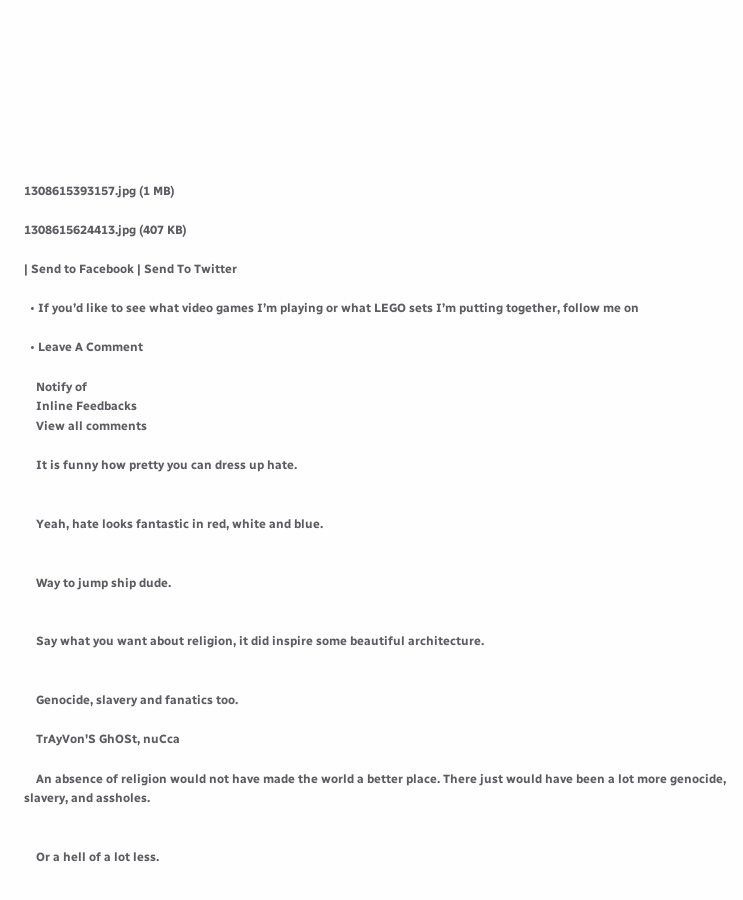1308615393157.jpg (1 MB)

1308615624413.jpg (407 KB)

| Send to Facebook | Send To Twitter

  • If you’d like to see what video games I’m playing or what LEGO sets I’m putting together, follow me on

  • Leave A Comment

    Notify of
    Inline Feedbacks
    View all comments

    It is funny how pretty you can dress up hate.


    Yeah, hate looks fantastic in red, white and blue.


    Way to jump ship dude.


    Say what you want about religion, it did inspire some beautiful architecture.


    Genocide, slavery and fanatics too.

    TrAyVon'S GhOSt, nuCca

    An absence of religion would not have made the world a better place. There just would have been a lot more genocide, slavery, and assholes.


    Or a hell of a lot less.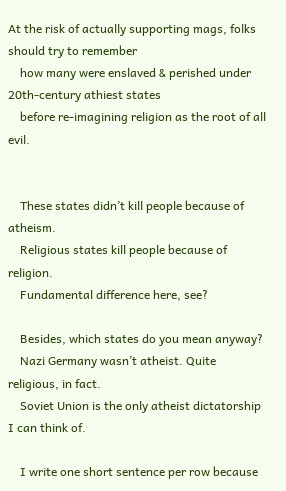At the risk of actually supporting mags, folks should try to remember
    how many were enslaved & perished under 20th-century athiest states
    before re-imagining religion as the root of all evil.


    These states didn’t kill people because of atheism.
    Religious states kill people because of religion.
    Fundamental difference here, see?

    Besides, which states do you mean anyway?
    Nazi Germany wasn’t atheist. Quite religious, in fact.
    Soviet Union is the only atheist dictatorship I can think of.

    I write one short sentence per row because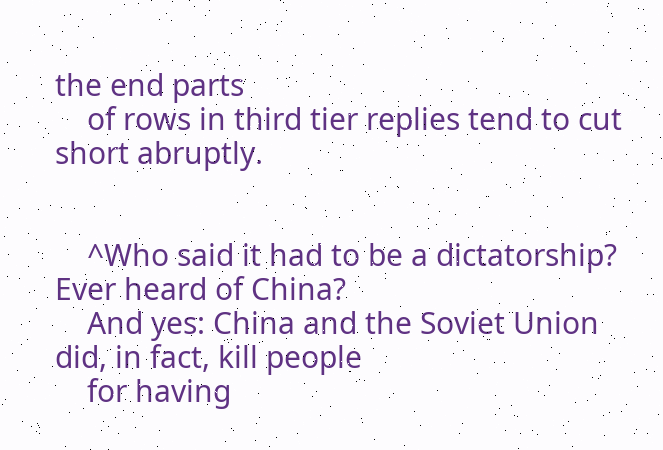the end parts
    of rows in third tier replies tend to cut short abruptly.


    ^Who said it had to be a dictatorship? Ever heard of China?
    And yes: China and the Soviet Union did, in fact, kill people
    for having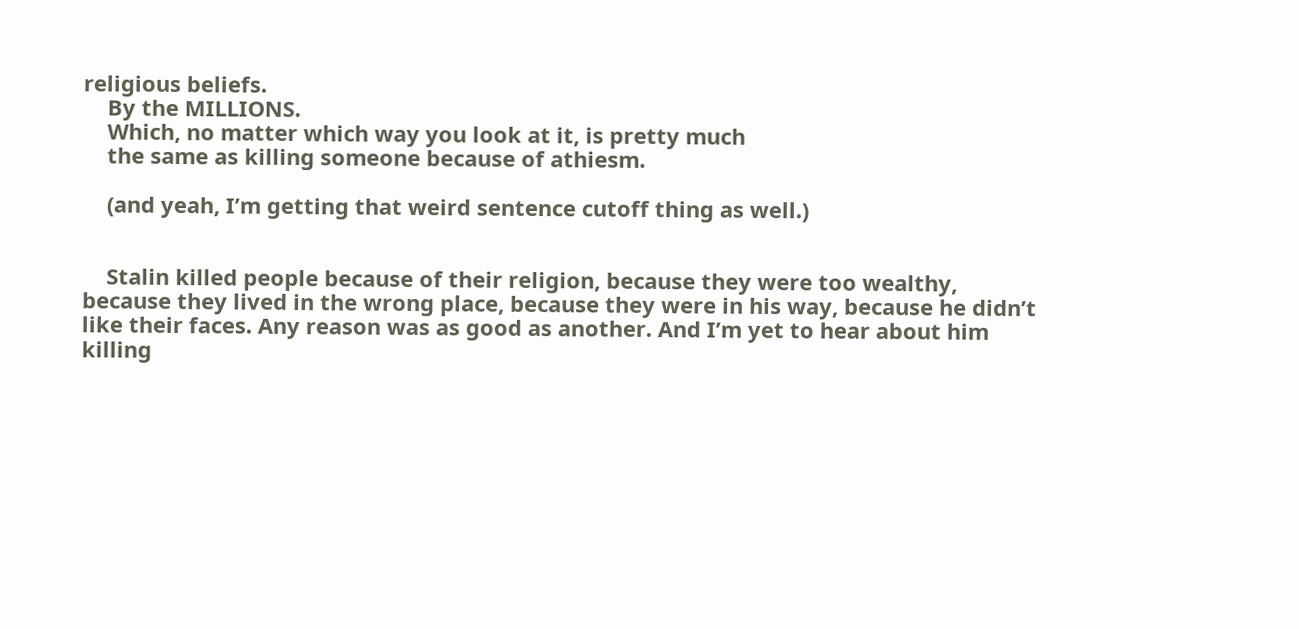religious beliefs.
    By the MILLIONS.
    Which, no matter which way you look at it, is pretty much
    the same as killing someone because of athiesm.

    (and yeah, I’m getting that weird sentence cutoff thing as well.)


    Stalin killed people because of their religion, because they were too wealthy, because they lived in the wrong place, because they were in his way, because he didn’t like their faces. Any reason was as good as another. And I’m yet to hear about him killing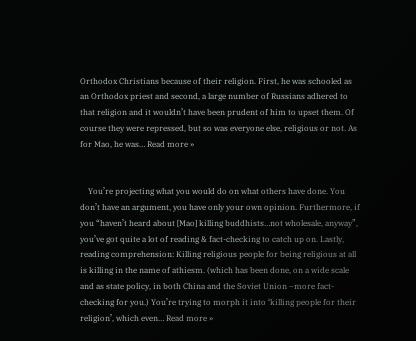Orthodox Christians because of their religion. First, he was schooled as an Orthodox priest and second, a large number of Russians adhered to that religion and it wouldn’t have been prudent of him to upset them. Of course they were repressed, but so was everyone else, religious or not. As for Mao, he was… Read more »


    You’re projecting what you would do on what others have done. You don’t have an argument, you have only your own opinion. Furthermore, if you “haven’t heard about [Mao] killing buddhists…not wholesale, anyway”, you’ve got quite a lot of reading & fact-checking to catch up on. Lastly, reading comprehension: Killing religious people for being religious at all is killing in the name of athiesm. (which has been done, on a wide scale and as state policy, in both China and the Soviet Union –more fact-checking for you.) You’re trying to morph it into ‘killing people for their religion’, which even… Read more »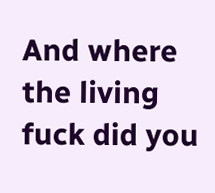And where the living fuck did you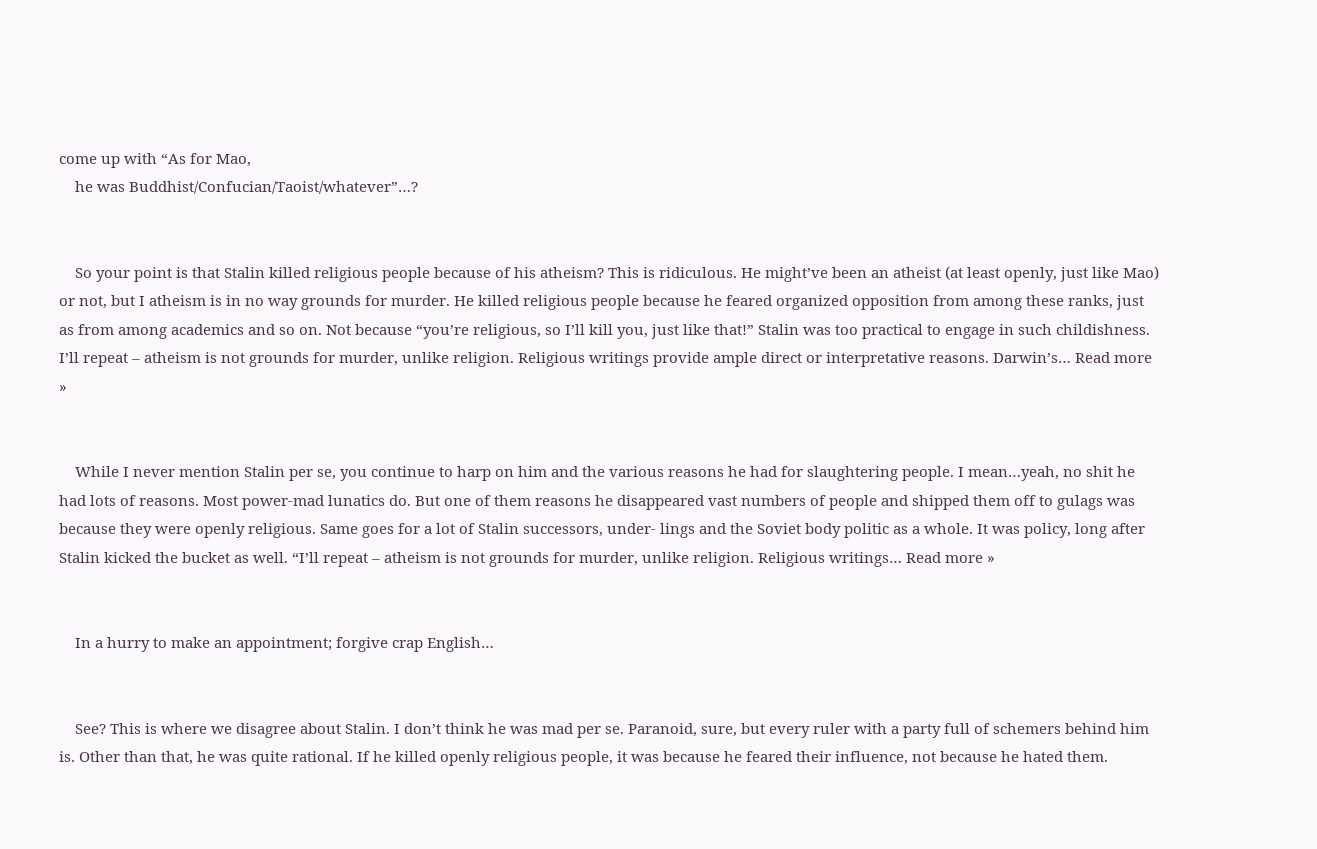come up with “As for Mao,
    he was Buddhist/Confucian/Taoist/whatever”…?


    So your point is that Stalin killed religious people because of his atheism? This is ridiculous. He might’ve been an atheist (at least openly, just like Mao) or not, but I atheism is in no way grounds for murder. He killed religious people because he feared organized opposition from among these ranks, just as from among academics and so on. Not because “you’re religious, so I’ll kill you, just like that!” Stalin was too practical to engage in such childishness. I’ll repeat – atheism is not grounds for murder, unlike religion. Religious writings provide ample direct or interpretative reasons. Darwin’s… Read more »


    While I never mention Stalin per se, you continue to harp on him and the various reasons he had for slaughtering people. I mean…yeah, no shit he had lots of reasons. Most power-mad lunatics do. But one of them reasons he disappeared vast numbers of people and shipped them off to gulags was because they were openly religious. Same goes for a lot of Stalin successors, under- lings and the Soviet body politic as a whole. It was policy, long after Stalin kicked the bucket as well. “I’ll repeat – atheism is not grounds for murder, unlike religion. Religious writings… Read more »


    In a hurry to make an appointment; forgive crap English…


    See? This is where we disagree about Stalin. I don’t think he was mad per se. Paranoid, sure, but every ruler with a party full of schemers behind him is. Other than that, he was quite rational. If he killed openly religious people, it was because he feared their influence, not because he hated them.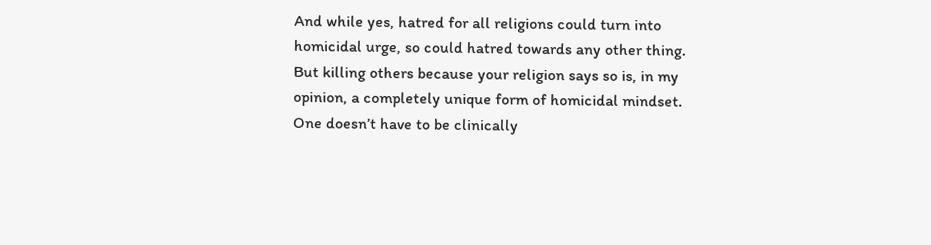And while yes, hatred for all religions could turn into homicidal urge, so could hatred towards any other thing. But killing others because your religion says so is, in my opinion, a completely unique form of homicidal mindset. One doesn’t have to be clinically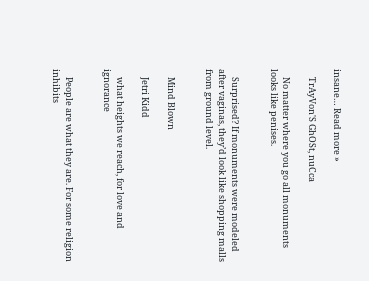insane… Read more »

    TrAyVon'S GhOSt, nuCca

    No matter where you go all monuments looks like penises.


    Surprised? If monuments were modeled after vaginas, they’d look like shopping malls from ground level.


    Mind Blown

    Jetri Kidd

    what heights we reach, for love and ignorance


    People are what they are. For some religion inhibits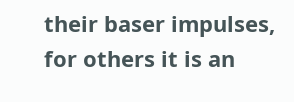their baser impulses, for others it is an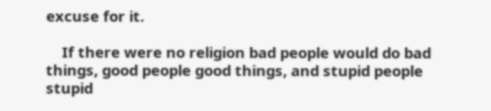excuse for it.

    If there were no religion bad people would do bad things, good people good things, and stupid people stupid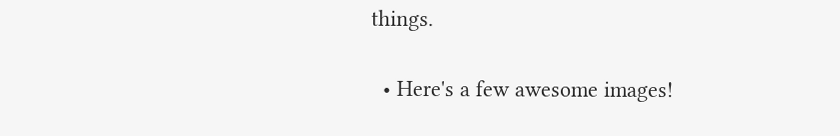things.

  • Here's a few awesome images!